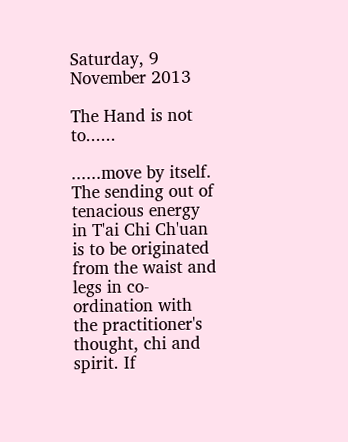Saturday, 9 November 2013

The Hand is not to......

......move by itself. The sending out of tenacious energy in T'ai Chi Ch'uan is to be originated from the waist and legs in co-ordination with the practitioner's thought, chi and spirit. If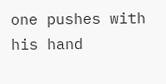one pushes with his hand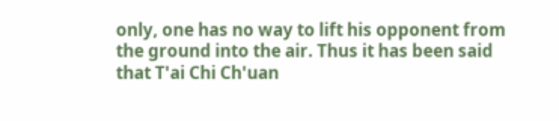only, one has no way to lift his opponent from the ground into the air. Thus it has been said that T'ai Chi Ch'uan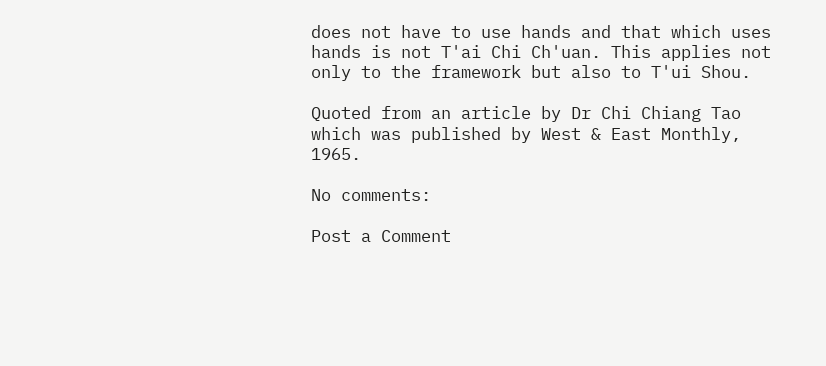does not have to use hands and that which uses hands is not T'ai Chi Ch'uan. This applies not only to the framework but also to T'ui Shou.

Quoted from an article by Dr Chi Chiang Tao which was published by West & East Monthly, 1965.

No comments:

Post a Comment